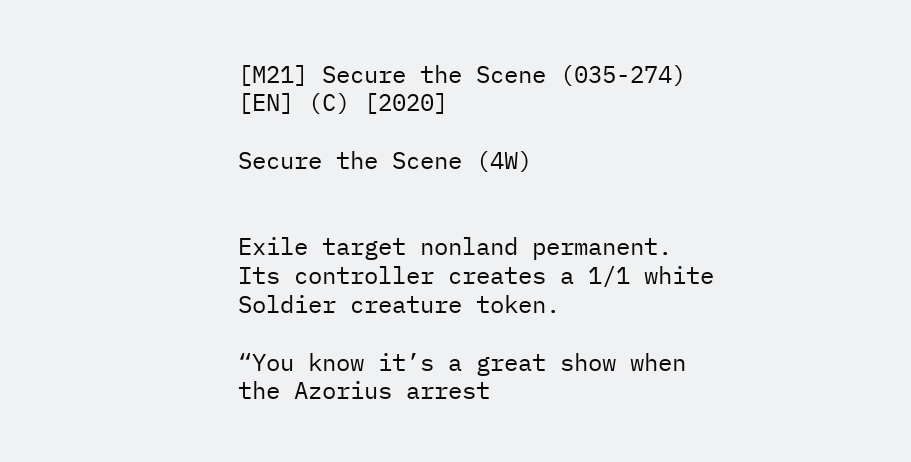[M21] Secure the Scene (035-274) [EN] (C) [2020]

Secure the Scene (4W)


Exile target nonland permanent. Its controller creates a 1/1 white Soldier creature token.

“You know it’s a great show when the Azorius arrest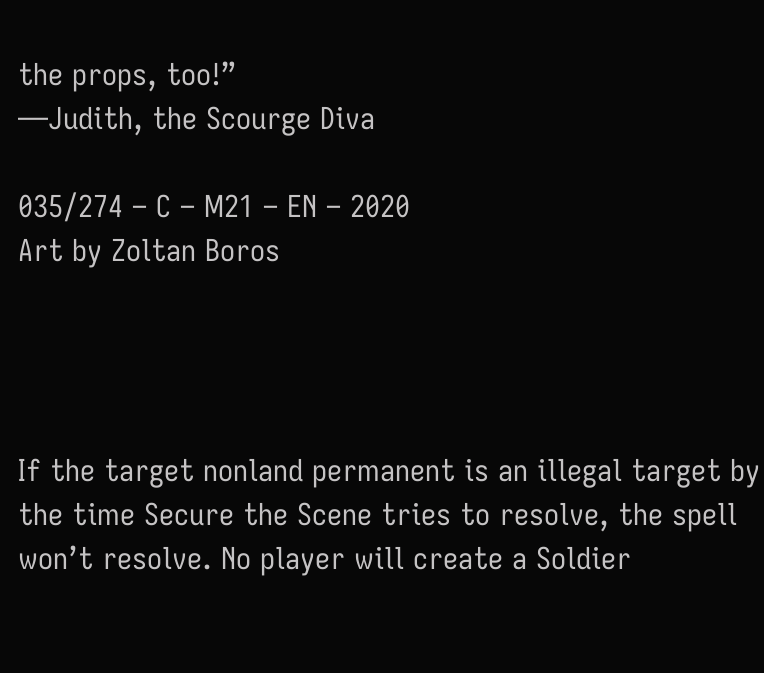the props, too!”
—Judith, the Scourge Diva

035/274 – C – M21 – EN – 2020
Art by Zoltan Boros




If the target nonland permanent is an illegal target by the time Secure the Scene tries to resolve, the spell won’t resolve. No player will create a Soldier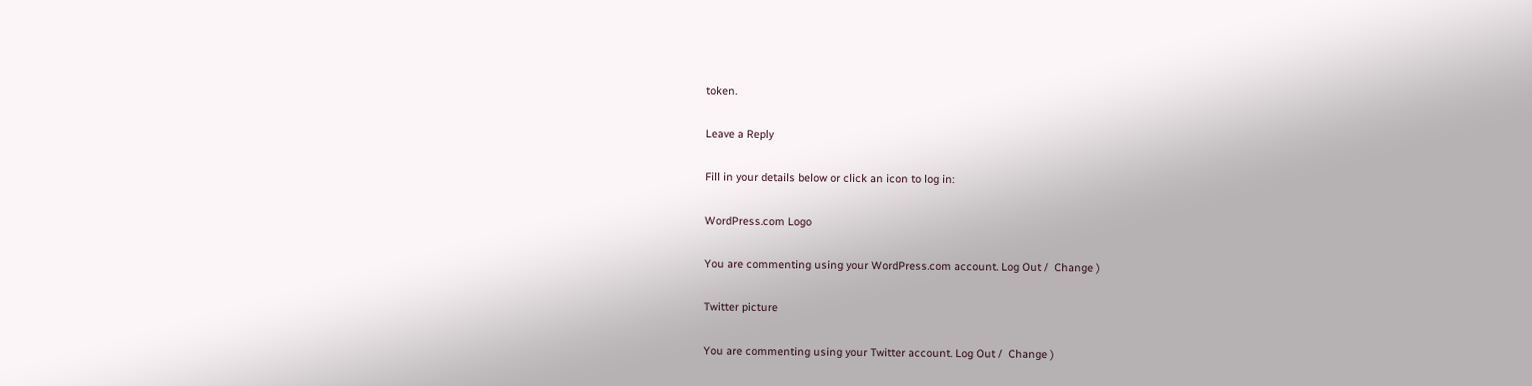token.

Leave a Reply

Fill in your details below or click an icon to log in:

WordPress.com Logo

You are commenting using your WordPress.com account. Log Out /  Change )

Twitter picture

You are commenting using your Twitter account. Log Out /  Change )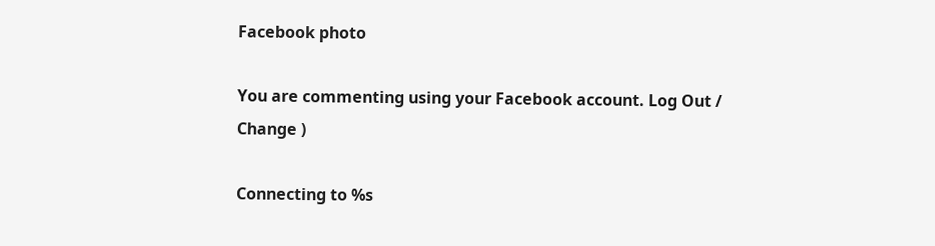Facebook photo

You are commenting using your Facebook account. Log Out /  Change )

Connecting to %s